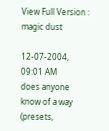View Full Version : magic dust

12-07-2004, 09:01 AM
does anyone know of a way (presets,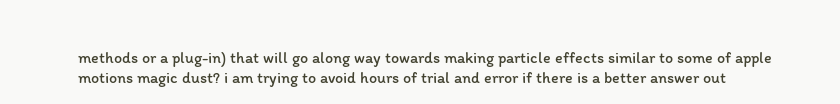methods or a plug-in) that will go along way towards making particle effects similar to some of apple motions magic dust? i am trying to avoid hours of trial and error if there is a better answer out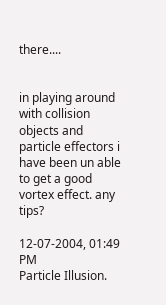there....


in playing around with collision objects and particle effectors i have been un able to get a good vortex effect. any tips?

12-07-2004, 01:49 PM
Particle Illusion.